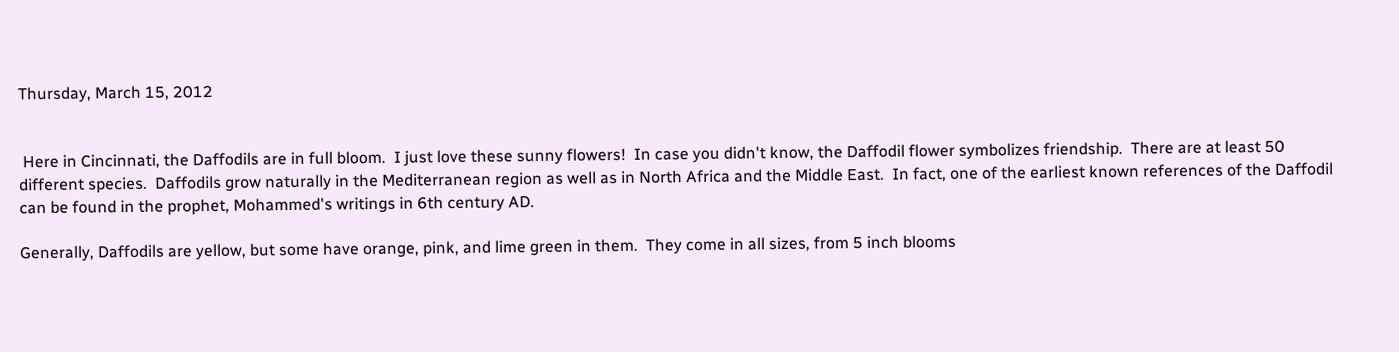Thursday, March 15, 2012


 Here in Cincinnati, the Daffodils are in full bloom.  I just love these sunny flowers!  In case you didn't know, the Daffodil flower symbolizes friendship.  There are at least 50 different species.  Daffodils grow naturally in the Mediterranean region as well as in North Africa and the Middle East.  In fact, one of the earliest known references of the Daffodil can be found in the prophet, Mohammed's writings in 6th century AD.

Generally, Daffodils are yellow, but some have orange, pink, and lime green in them.  They come in all sizes, from 5 inch blooms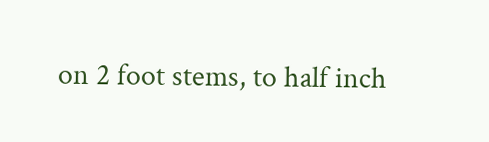on 2 foot stems, to half inch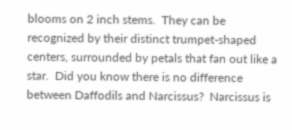blooms on 2 inch stems.  They can be recognized by their distinct trumpet-shaped centers, surrounded by petals that fan out like a star.  Did you know there is no difference between Daffodils and Narcissus?  Narcissus is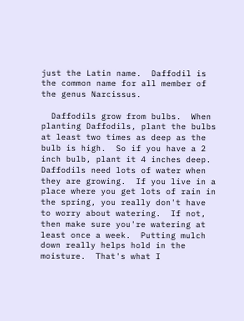just the Latin name.  Daffodil is the common name for all member of the genus Narcissus.

  Daffodils grow from bulbs.  When planting Daffodils, plant the bulbs at least two times as deep as the bulb is high.  So if you have a 2 inch bulb, plant it 4 inches deep.  Daffodils need lots of water when they are growing.  If you live in a place where you get lots of rain in the spring, you really don't have to worry about watering.  If not, then make sure you're watering at least once a week.  Putting mulch down really helps hold in the moisture.  That's what I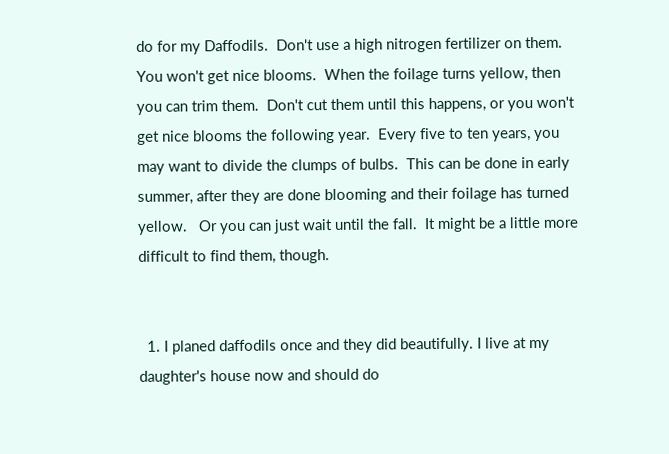do for my Daffodils.  Don't use a high nitrogen fertilizer on them.  You won't get nice blooms.  When the foilage turns yellow, then you can trim them.  Don't cut them until this happens, or you won't get nice blooms the following year.  Every five to ten years, you may want to divide the clumps of bulbs.  This can be done in early summer, after they are done blooming and their foilage has turned yellow.   Or you can just wait until the fall.  It might be a little more difficult to find them, though.


  1. I planed daffodils once and they did beautifully. I live at my daughter's house now and should do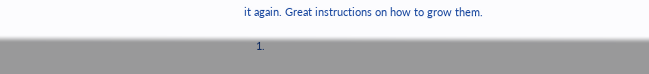it again. Great instructions on how to grow them.

    1.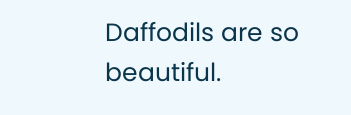Daffodils are so beautiful.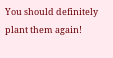You should definitely plant them again!